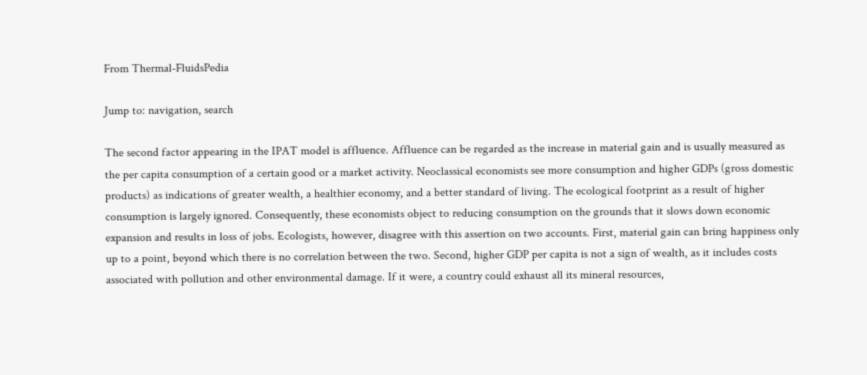From Thermal-FluidsPedia

Jump to: navigation, search

The second factor appearing in the IPAT model is affluence. Affluence can be regarded as the increase in material gain and is usually measured as the per capita consumption of a certain good or a market activity. Neoclassical economists see more consumption and higher GDPs (gross domestic products) as indications of greater wealth, a healthier economy, and a better standard of living. The ecological footprint as a result of higher consumption is largely ignored. Consequently, these economists object to reducing consumption on the grounds that it slows down economic expansion and results in loss of jobs. Ecologists, however, disagree with this assertion on two accounts. First, material gain can bring happiness only up to a point, beyond which there is no correlation between the two. Second, higher GDP per capita is not a sign of wealth, as it includes costs associated with pollution and other environmental damage. If it were, a country could exhaust all its mineral resources,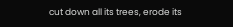cut down all its trees, erode its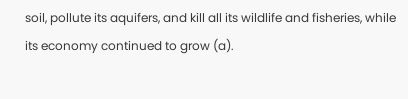soil, pollute its aquifers, and kill all its wildlife and fisheries, while its economy continued to grow (a).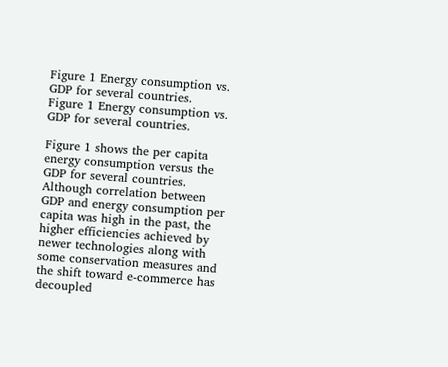Figure 1 Energy consumption vs. GDP for several countries.
Figure 1 Energy consumption vs. GDP for several countries.

Figure 1 shows the per capita energy consumption versus the GDP for several countries. Although correlation between GDP and energy consumption per capita was high in the past, the higher efficiencies achieved by newer technologies along with some conservation measures and the shift toward e-commerce has decoupled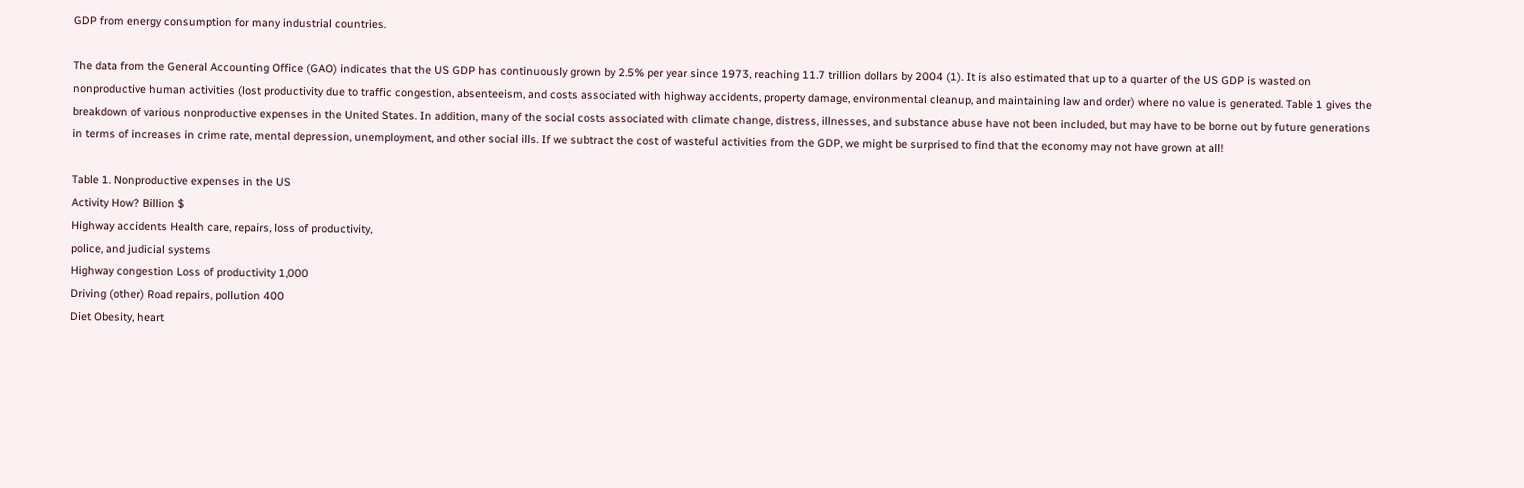GDP from energy consumption for many industrial countries.

The data from the General Accounting Office (GAO) indicates that the US GDP has continuously grown by 2.5% per year since 1973, reaching 11.7 trillion dollars by 2004 (1). It is also estimated that up to a quarter of the US GDP is wasted on nonproductive human activities (lost productivity due to traffic congestion, absenteeism, and costs associated with highway accidents, property damage, environmental cleanup, and maintaining law and order) where no value is generated. Table 1 gives the breakdown of various nonproductive expenses in the United States. In addition, many of the social costs associated with climate change, distress, illnesses, and substance abuse have not been included, but may have to be borne out by future generations in terms of increases in crime rate, mental depression, unemployment, and other social ills. If we subtract the cost of wasteful activities from the GDP, we might be surprised to find that the economy may not have grown at all!

Table 1. Nonproductive expenses in the US
Activity How? Billion $
Highway accidents Health care, repairs, loss of productivity,
police, and judicial systems
Highway congestion Loss of productivity 1,000
Driving (other) Road repairs, pollution 400
Diet Obesity, heart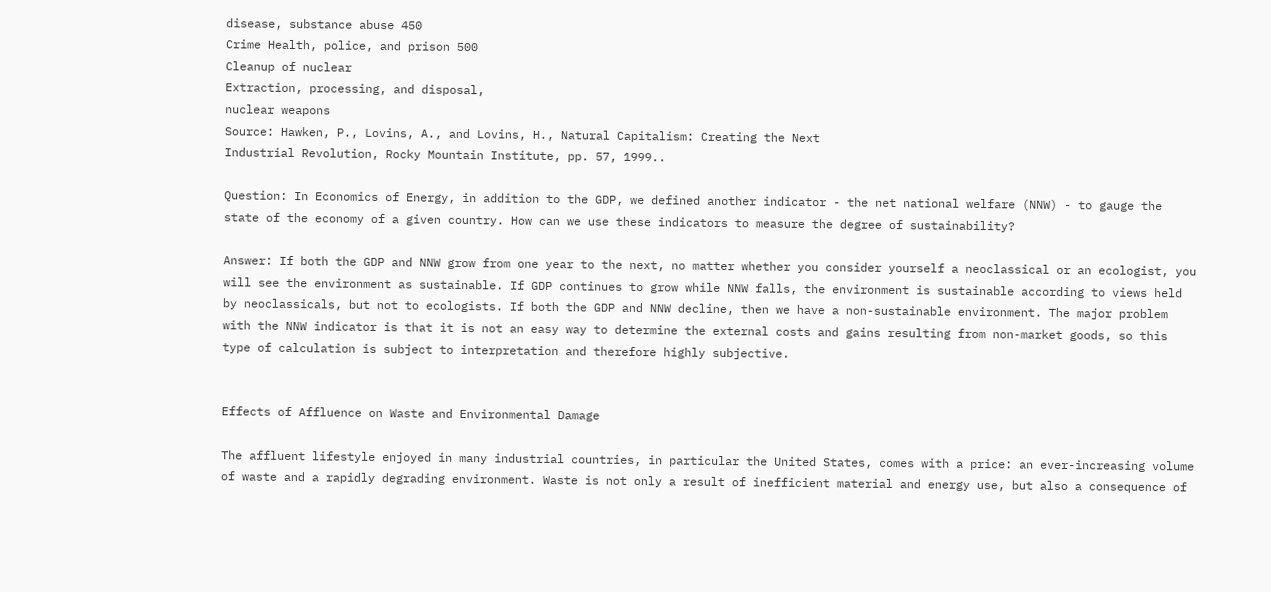disease, substance abuse 450
Crime Health, police, and prison 500
Cleanup of nuclear
Extraction, processing, and disposal,
nuclear weapons
Source: Hawken, P., Lovins, A., and Lovins, H., Natural Capitalism: Creating the Next
Industrial Revolution, Rocky Mountain Institute, pp. 57, 1999..

Question: In Economics of Energy, in addition to the GDP, we defined another indicator - the net national welfare (NNW) - to gauge the state of the economy of a given country. How can we use these indicators to measure the degree of sustainability?

Answer: If both the GDP and NNW grow from one year to the next, no matter whether you consider yourself a neoclassical or an ecologist, you will see the environment as sustainable. If GDP continues to grow while NNW falls, the environment is sustainable according to views held by neoclassicals, but not to ecologists. If both the GDP and NNW decline, then we have a non-sustainable environment. The major problem with the NNW indicator is that it is not an easy way to determine the external costs and gains resulting from non-market goods, so this type of calculation is subject to interpretation and therefore highly subjective.


Effects of Affluence on Waste and Environmental Damage

The affluent lifestyle enjoyed in many industrial countries, in particular the United States, comes with a price: an ever-increasing volume of waste and a rapidly degrading environment. Waste is not only a result of inefficient material and energy use, but also a consequence of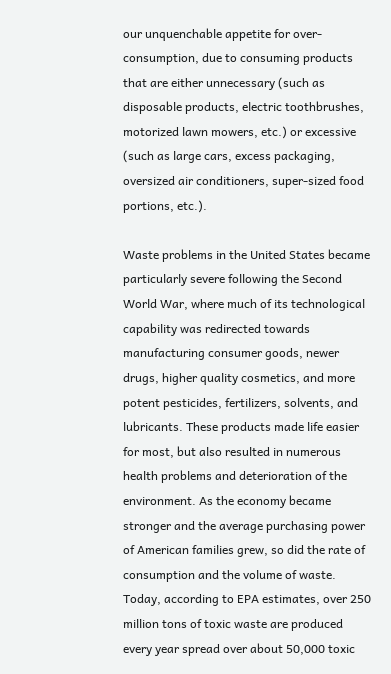our unquenchable appetite for over-consumption, due to consuming products that are either unnecessary (such as disposable products, electric toothbrushes, motorized lawn mowers, etc.) or excessive (such as large cars, excess packaging, oversized air conditioners, super-sized food portions, etc.).

Waste problems in the United States became particularly severe following the Second World War, where much of its technological capability was redirected towards manufacturing consumer goods, newer drugs, higher quality cosmetics, and more potent pesticides, fertilizers, solvents, and lubricants. These products made life easier for most, but also resulted in numerous health problems and deterioration of the environment. As the economy became stronger and the average purchasing power of American families grew, so did the rate of consumption and the volume of waste. Today, according to EPA estimates, over 250 million tons of toxic waste are produced every year spread over about 50,000 toxic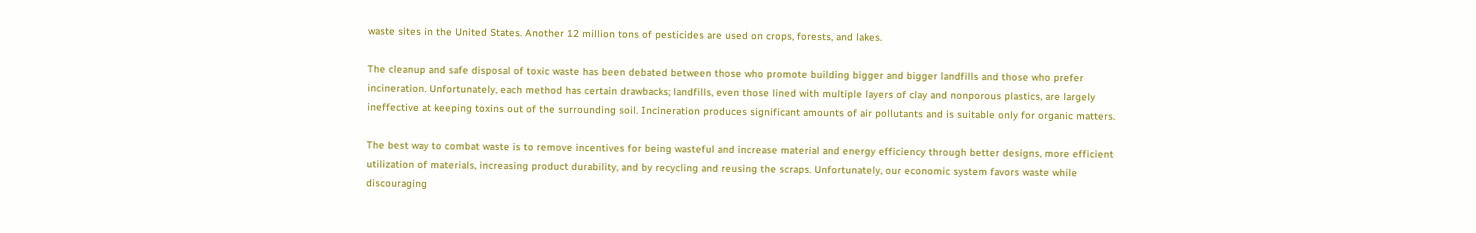waste sites in the United States. Another 12 million tons of pesticides are used on crops, forests, and lakes.

The cleanup and safe disposal of toxic waste has been debated between those who promote building bigger and bigger landfills and those who prefer incineration. Unfortunately, each method has certain drawbacks; landfills, even those lined with multiple layers of clay and nonporous plastics, are largely ineffective at keeping toxins out of the surrounding soil. Incineration produces significant amounts of air pollutants and is suitable only for organic matters.

The best way to combat waste is to remove incentives for being wasteful and increase material and energy efficiency through better designs, more efficient utilization of materials, increasing product durability, and by recycling and reusing the scraps. Unfortunately, our economic system favors waste while discouraging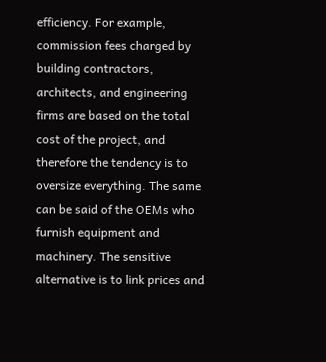efficiency. For example, commission fees charged by building contractors, architects, and engineering firms are based on the total cost of the project, and therefore the tendency is to oversize everything. The same can be said of the OEMs who furnish equipment and machinery. The sensitive alternative is to link prices and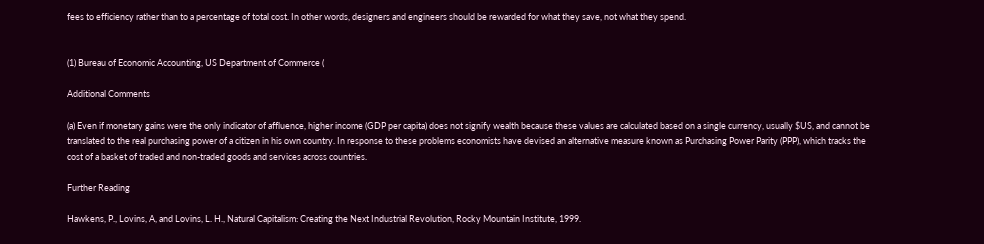fees to efficiency rather than to a percentage of total cost. In other words, designers and engineers should be rewarded for what they save, not what they spend.


(1) Bureau of Economic Accounting, US Department of Commerce (

Additional Comments

(a) Even if monetary gains were the only indicator of affluence, higher income (GDP per capita) does not signify wealth because these values are calculated based on a single currency, usually $US, and cannot be translated to the real purchasing power of a citizen in his own country. In response to these problems economists have devised an alternative measure known as Purchasing Power Parity (PPP), which tracks the cost of a basket of traded and non-traded goods and services across countries.

Further Reading

Hawkens, P., Lovins, A, and Lovins, L. H., Natural Capitalism: Creating the Next Industrial Revolution, Rocky Mountain Institute, 1999.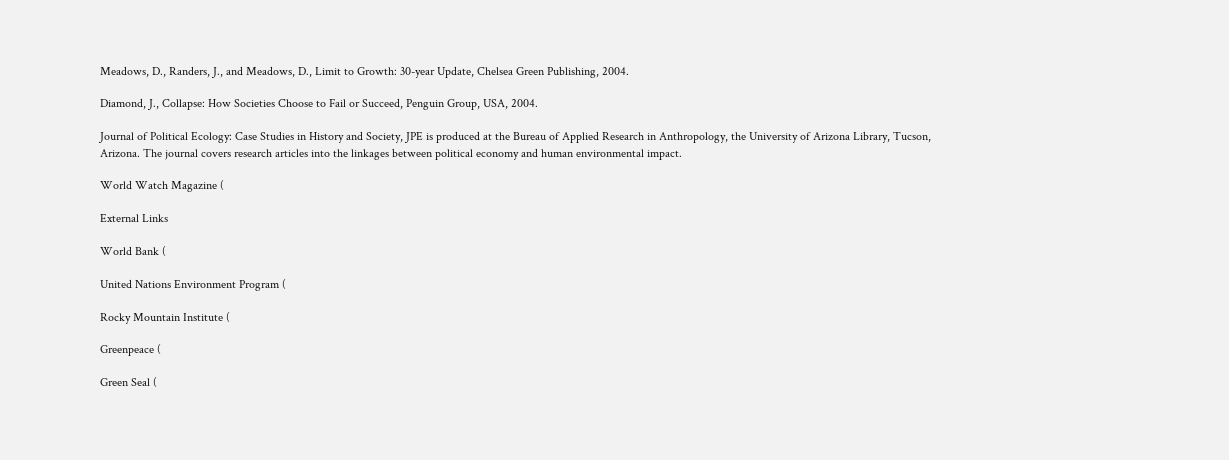Meadows, D., Randers, J., and Meadows, D., Limit to Growth: 30-year Update, Chelsea Green Publishing, 2004.

Diamond, J., Collapse: How Societies Choose to Fail or Succeed, Penguin Group, USA, 2004.

Journal of Political Ecology: Case Studies in History and Society, JPE is produced at the Bureau of Applied Research in Anthropology, the University of Arizona Library, Tucson, Arizona. The journal covers research articles into the linkages between political economy and human environmental impact.

World Watch Magazine (

External Links

World Bank (

United Nations Environment Program (

Rocky Mountain Institute (

Greenpeace (

Green Seal (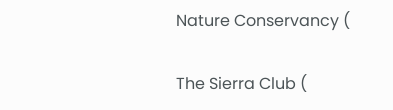Nature Conservancy (

The Sierra Club (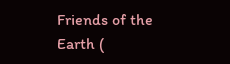Friends of the Earth (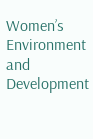Women’s Environment and Development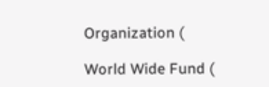Organization (

World Wide Fund (